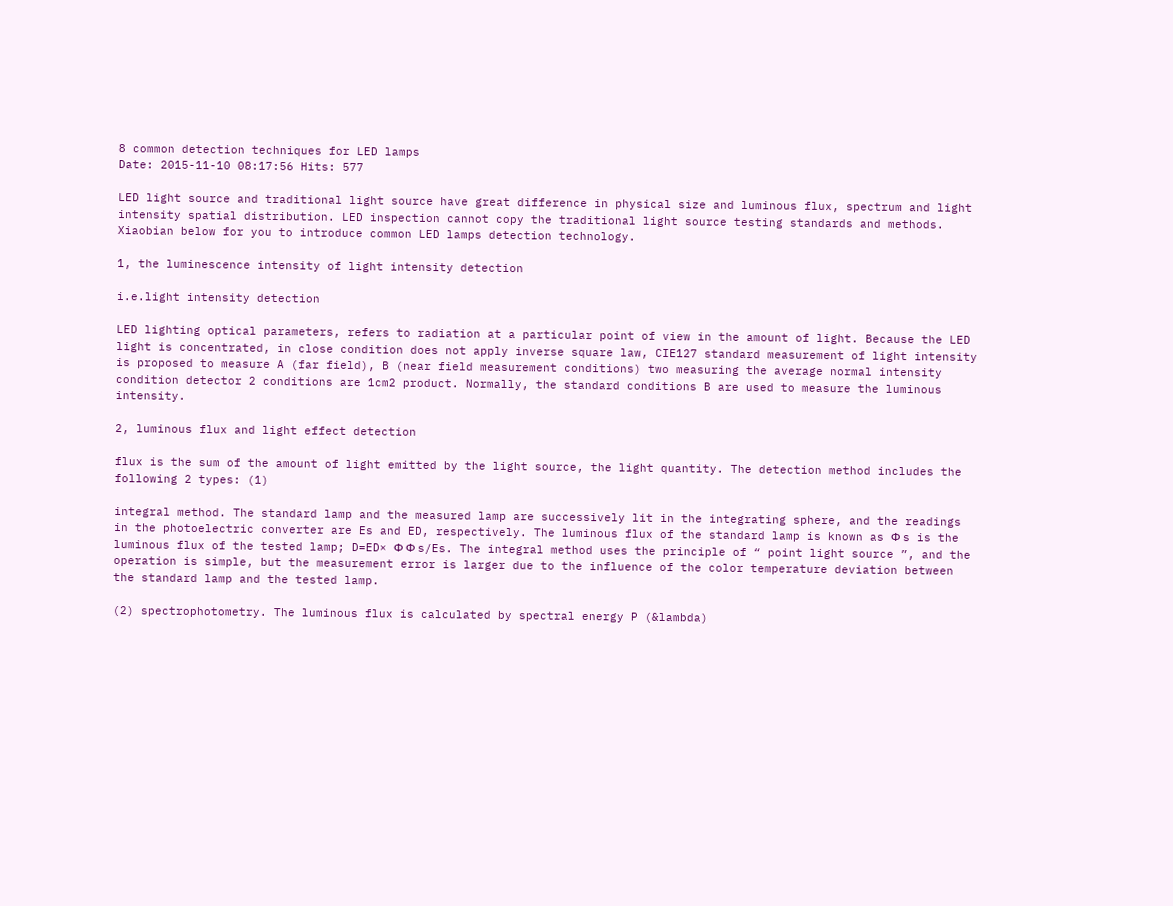8 common detection techniques for LED lamps
Date: 2015-11-10 08:17:56 Hits: 577

LED light source and traditional light source have great difference in physical size and luminous flux, spectrum and light intensity spatial distribution. LED inspection cannot copy the traditional light source testing standards and methods. Xiaobian below for you to introduce common LED lamps detection technology.

1, the luminescence intensity of light intensity detection

i.e.light intensity detection

LED lighting optical parameters, refers to radiation at a particular point of view in the amount of light. Because the LED light is concentrated, in close condition does not apply inverse square law, CIE127 standard measurement of light intensity is proposed to measure A (far field), B (near field measurement conditions) two measuring the average normal intensity condition detector 2 conditions are 1cm2 product. Normally, the standard conditions B are used to measure the luminous intensity.

2, luminous flux and light effect detection

flux is the sum of the amount of light emitted by the light source, the light quantity. The detection method includes the following 2 types: (1)

integral method. The standard lamp and the measured lamp are successively lit in the integrating sphere, and the readings in the photoelectric converter are Es and ED, respectively. The luminous flux of the standard lamp is known as Φ s is the luminous flux of the tested lamp; D=ED× Φ Φ s/Es. The integral method uses the principle of “ point light source ”, and the operation is simple, but the measurement error is larger due to the influence of the color temperature deviation between the standard lamp and the tested lamp.

(2) spectrophotometry. The luminous flux is calculated by spectral energy P (&lambda)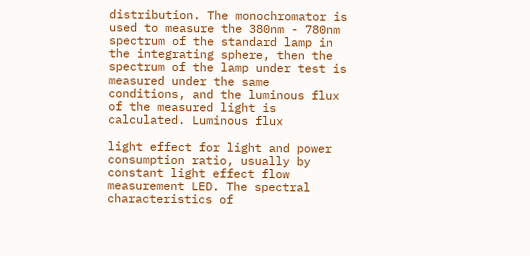distribution. The monochromator is used to measure the 380nm - 780nm spectrum of the standard lamp in the integrating sphere, then the spectrum of the lamp under test is measured under the same conditions, and the luminous flux of the measured light is calculated. Luminous flux

light effect for light and power consumption ratio, usually by constant light effect flow measurement LED. The spectral characteristics of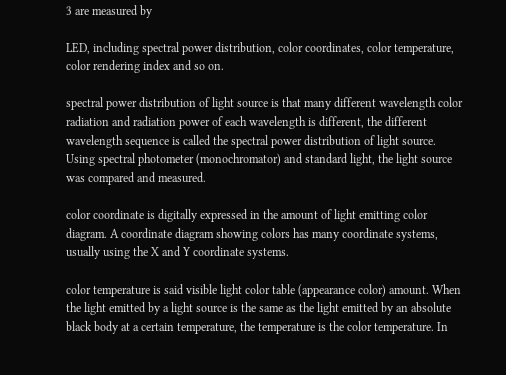3 are measured by

LED, including spectral power distribution, color coordinates, color temperature, color rendering index and so on.

spectral power distribution of light source is that many different wavelength color radiation and radiation power of each wavelength is different, the different wavelength sequence is called the spectral power distribution of light source. Using spectral photometer (monochromator) and standard light, the light source was compared and measured.

color coordinate is digitally expressed in the amount of light emitting color diagram. A coordinate diagram showing colors has many coordinate systems, usually using the X and Y coordinate systems.

color temperature is said visible light color table (appearance color) amount. When the light emitted by a light source is the same as the light emitted by an absolute black body at a certain temperature, the temperature is the color temperature. In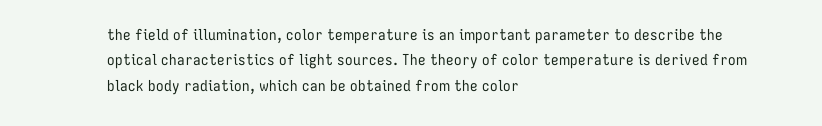the field of illumination, color temperature is an important parameter to describe the optical characteristics of light sources. The theory of color temperature is derived from black body radiation, which can be obtained from the color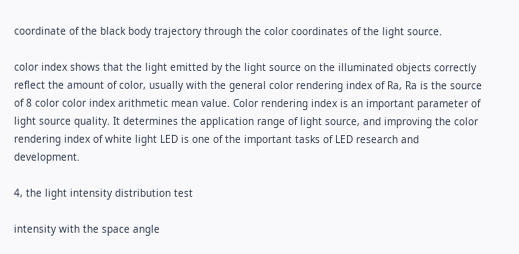coordinate of the black body trajectory through the color coordinates of the light source.

color index shows that the light emitted by the light source on the illuminated objects correctly reflect the amount of color, usually with the general color rendering index of Ra, Ra is the source of 8 color color index arithmetic mean value. Color rendering index is an important parameter of light source quality. It determines the application range of light source, and improving the color rendering index of white light LED is one of the important tasks of LED research and development.

4, the light intensity distribution test

intensity with the space angle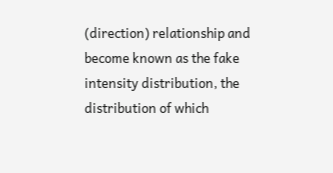(direction) relationship and become known as the fake intensity distribution, the distribution of which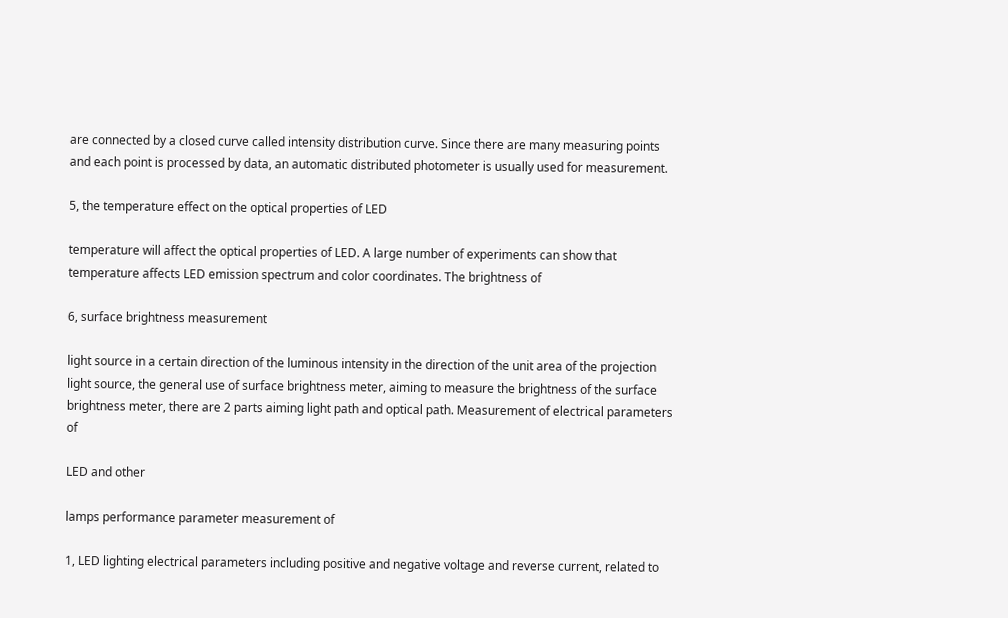are connected by a closed curve called intensity distribution curve. Since there are many measuring points and each point is processed by data, an automatic distributed photometer is usually used for measurement.

5, the temperature effect on the optical properties of LED

temperature will affect the optical properties of LED. A large number of experiments can show that temperature affects LED emission spectrum and color coordinates. The brightness of

6, surface brightness measurement

light source in a certain direction of the luminous intensity in the direction of the unit area of the projection light source, the general use of surface brightness meter, aiming to measure the brightness of the surface brightness meter, there are 2 parts aiming light path and optical path. Measurement of electrical parameters of

LED and other

lamps performance parameter measurement of

1, LED lighting electrical parameters including positive and negative voltage and reverse current, related to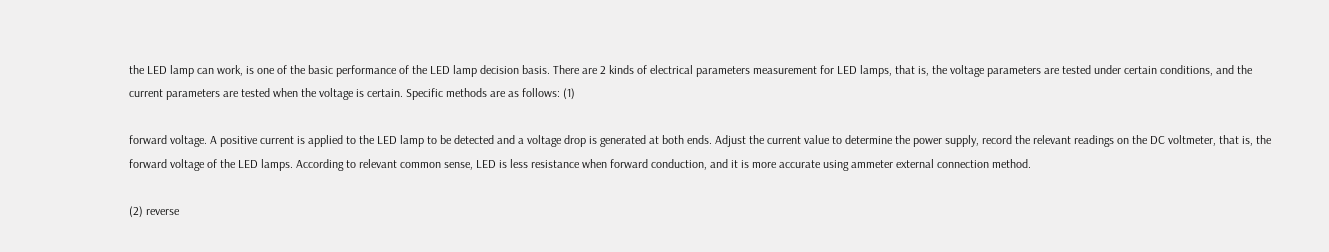the LED lamp can work, is one of the basic performance of the LED lamp decision basis. There are 2 kinds of electrical parameters measurement for LED lamps, that is, the voltage parameters are tested under certain conditions, and the current parameters are tested when the voltage is certain. Specific methods are as follows: (1)

forward voltage. A positive current is applied to the LED lamp to be detected and a voltage drop is generated at both ends. Adjust the current value to determine the power supply, record the relevant readings on the DC voltmeter, that is, the forward voltage of the LED lamps. According to relevant common sense, LED is less resistance when forward conduction, and it is more accurate using ammeter external connection method.

(2) reverse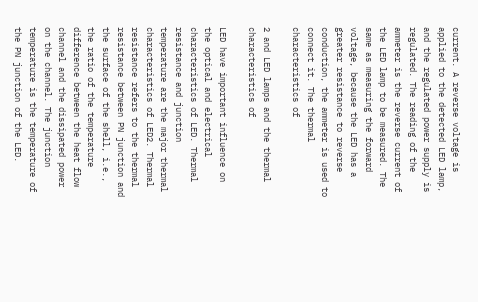current. A reverse voltage is applied to the detected LED lamp, and the regulated power supply is regulated. The reading of the ammeter is the reverse current of the LED lamp to be measured. The same as measuring the forward voltage, because the LED has a greater resistance to reverse conduction, the ammeter is used to connect it. The thermal characteristics of

2 and LED lamps and the thermal characteristics of

LED have important influence on the optical and electrical characteristics of LED. Thermal resistance and junction temperature are the major thermal characteristics of LED2. Thermal resistance refers to the thermal resistance between PN junction and the surface of the shell, i.e., the ratio of the temperature difference between the heat flow channel and the dissipated power on the channel. The junction temperature is the temperature of the PN junction of the LED.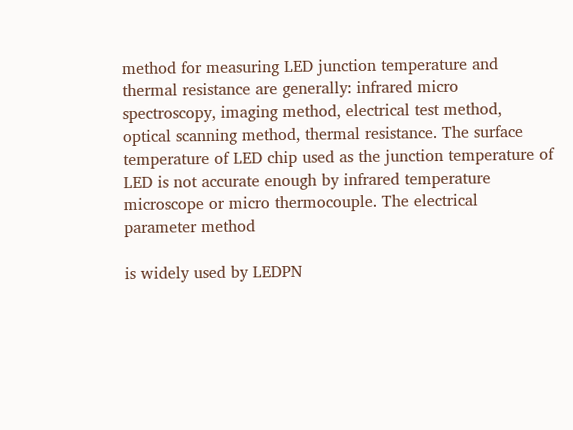method for measuring LED junction temperature and thermal resistance are generally: infrared micro spectroscopy, imaging method, electrical test method, optical scanning method, thermal resistance. The surface temperature of LED chip used as the junction temperature of LED is not accurate enough by infrared temperature microscope or micro thermocouple. The electrical parameter method

is widely used by LEDPN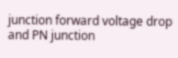junction forward voltage drop and PN junction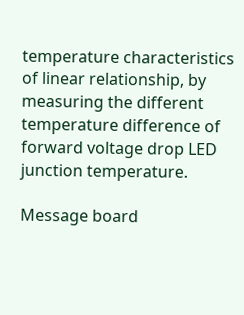temperature characteristics of linear relationship, by measuring the different temperature difference of forward voltage drop LED junction temperature.

Message board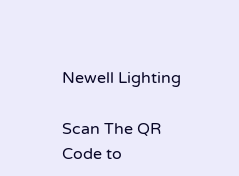Newell Lighting

Scan The QR Code to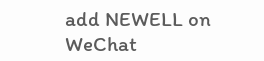add NEWELL on WeChat